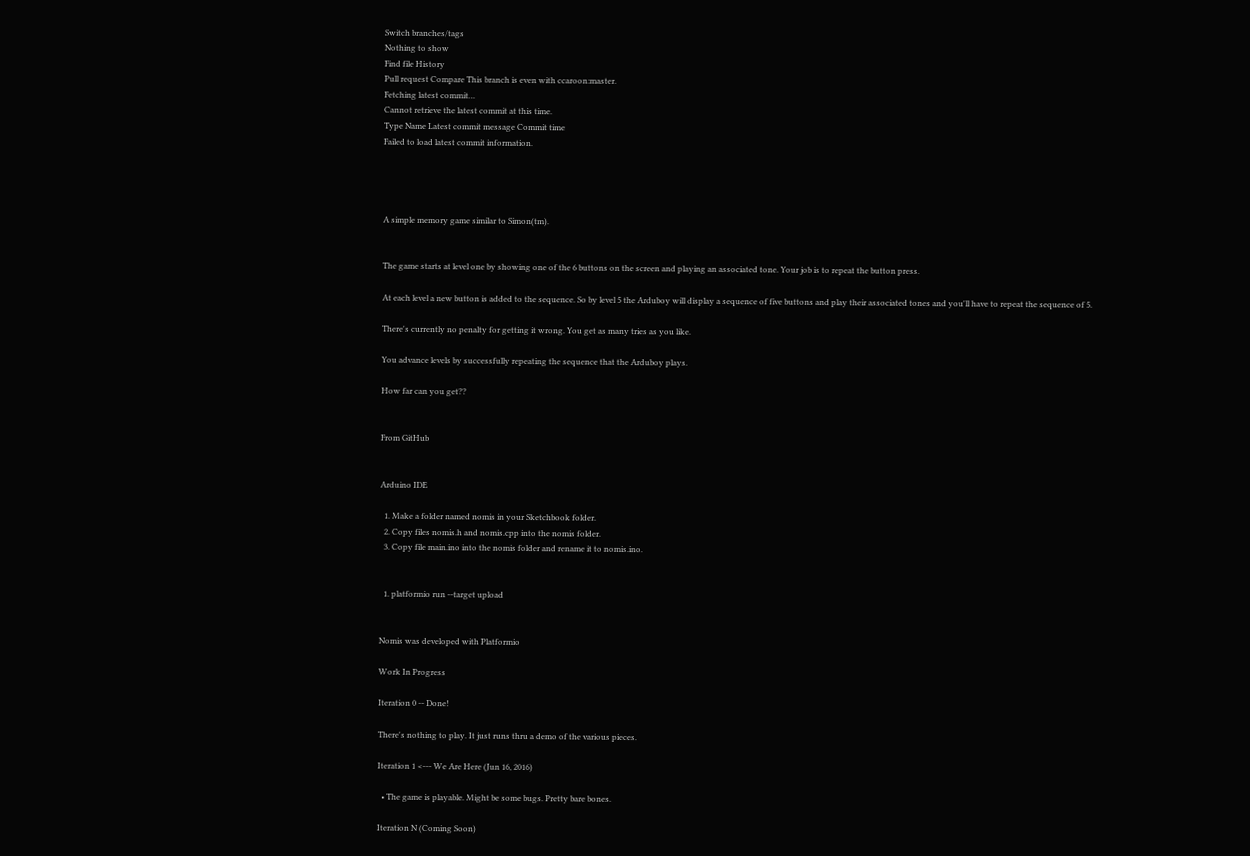Switch branches/tags
Nothing to show
Find file History
Pull request Compare This branch is even with ccaroon:master.
Fetching latest commit…
Cannot retrieve the latest commit at this time.
Type Name Latest commit message Commit time
Failed to load latest commit information.




A simple memory game similar to Simon(tm).


The game starts at level one by showing one of the 6 buttons on the screen and playing an associated tone. Your job is to repeat the button press.

At each level a new button is added to the sequence. So by level 5 the Arduboy will display a sequence of five buttons and play their associated tones and you'll have to repeat the sequence of 5.

There's currently no penalty for getting it wrong. You get as many tries as you like.

You advance levels by successfully repeating the sequence that the Arduboy plays.

How far can you get??


From GitHub


Arduino IDE

  1. Make a folder named nomis in your Sketchbook folder.
  2. Copy files nomis.h and nomis.cpp into the nomis folder.
  3. Copy file main.ino into the nomis folder and rename it to nomis.ino.


  1. platformio run --target upload


Nomis was developed with Platformio

Work In Progress

Iteration 0 -- Done!

There's nothing to play. It just runs thru a demo of the various pieces.

Iteration 1 <--- We Are Here (Jun 16, 2016)

  • The game is playable. Might be some bugs. Pretty bare bones.

Iteration N (Coming Soon)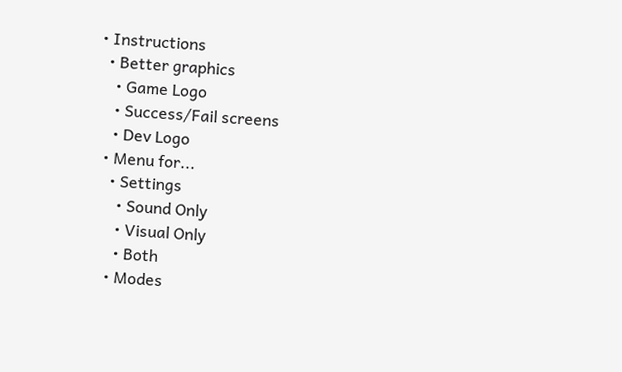• Instructions
  • Better graphics
    • Game Logo
    • Success/Fail screens
    • Dev Logo
  • Menu for...
    • Settings
      • Sound Only
      • Visual Only
      • Both
    • Modes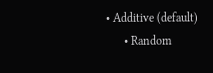• Additive (default)
      • Random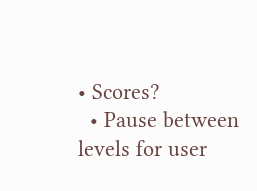• Scores?
  • Pause between levels for user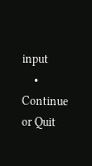input
    • Continue or Quit